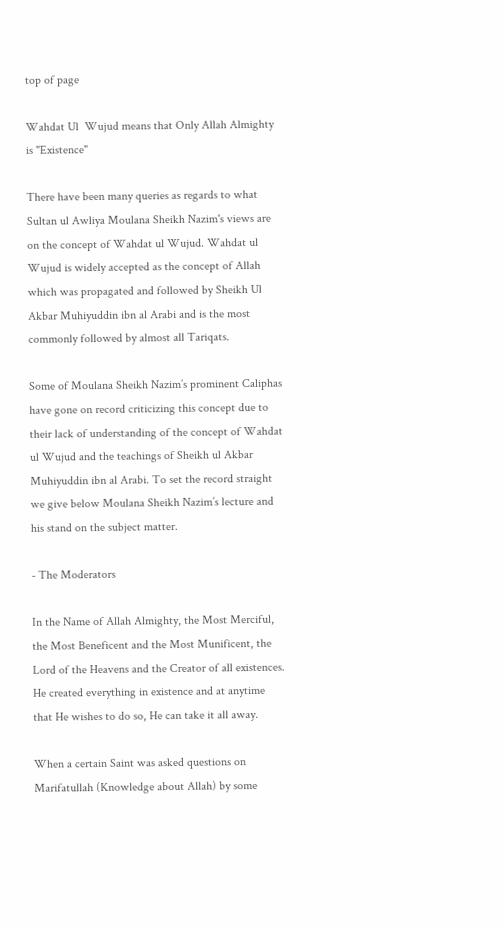top of page

Wahdat Ul  Wujud means that Only Allah Almighty is "Existence"

There have been many queries as regards to what Sultan ul Awliya Moulana Sheikh Nazim's views are on the concept of Wahdat ul Wujud. Wahdat ul Wujud is widely accepted as the concept of Allah which was propagated and followed by Sheikh Ul Akbar Muhiyuddin ibn al Arabi and is the most commonly followed by almost all Tariqats.

Some of Moulana Sheikh Nazim’s prominent Caliphas have gone on record criticizing this concept due to their lack of understanding of the concept of Wahdat ul Wujud and the teachings of Sheikh ul Akbar Muhiyuddin ibn al Arabi. To set the record straight we give below Moulana Sheikh Nazim’s lecture and his stand on the subject matter.

- The Moderators

In the Name of Allah Almighty, the Most Merciful, the Most Beneficent and the Most Munificent, the Lord of the Heavens and the Creator of all existences. He created everything in existence and at anytime that He wishes to do so, He can take it all away.

When a certain Saint was asked questions on Marifatullah (Knowledge about Allah) by some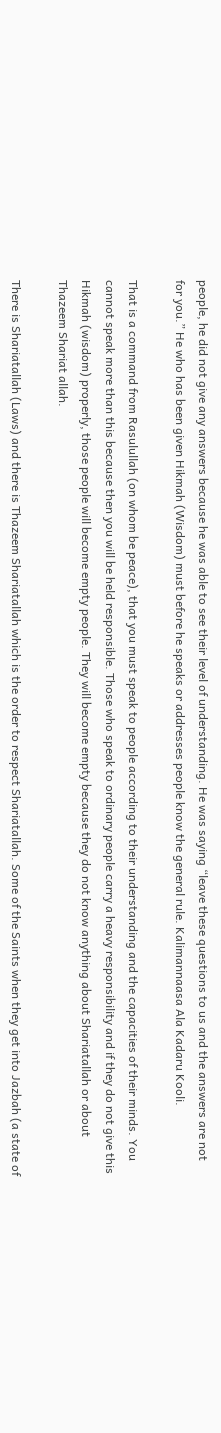people, he did not give any answers because he was able to see their level of understanding. He was saying “leave these questions to us and the answers are not for you.” He who has been given Hikmah (Wisdom) must before he speaks or addresses people know the general rule. Kalimannaasa Ala Kadaru Kooli.

That is a command from Rasulullah (on whom be peace), that you must speak to people according to their understanding and the capacities of their minds. You cannot speak more than this because then you will be held responsible. Those who speak to ordinary people carry a heavy responsibility and if they do not give this Hikmah (wisdom) properly, those people will become empty people. They will become empty because they do not know anything about Shariatallah or about Thazeem Shariat allah.

There is Shariatallah (Laws) and there is Thazeem Shariatallah which is the order to respect Shariatallah. Some of the Saints when they get into Jazbah (a state of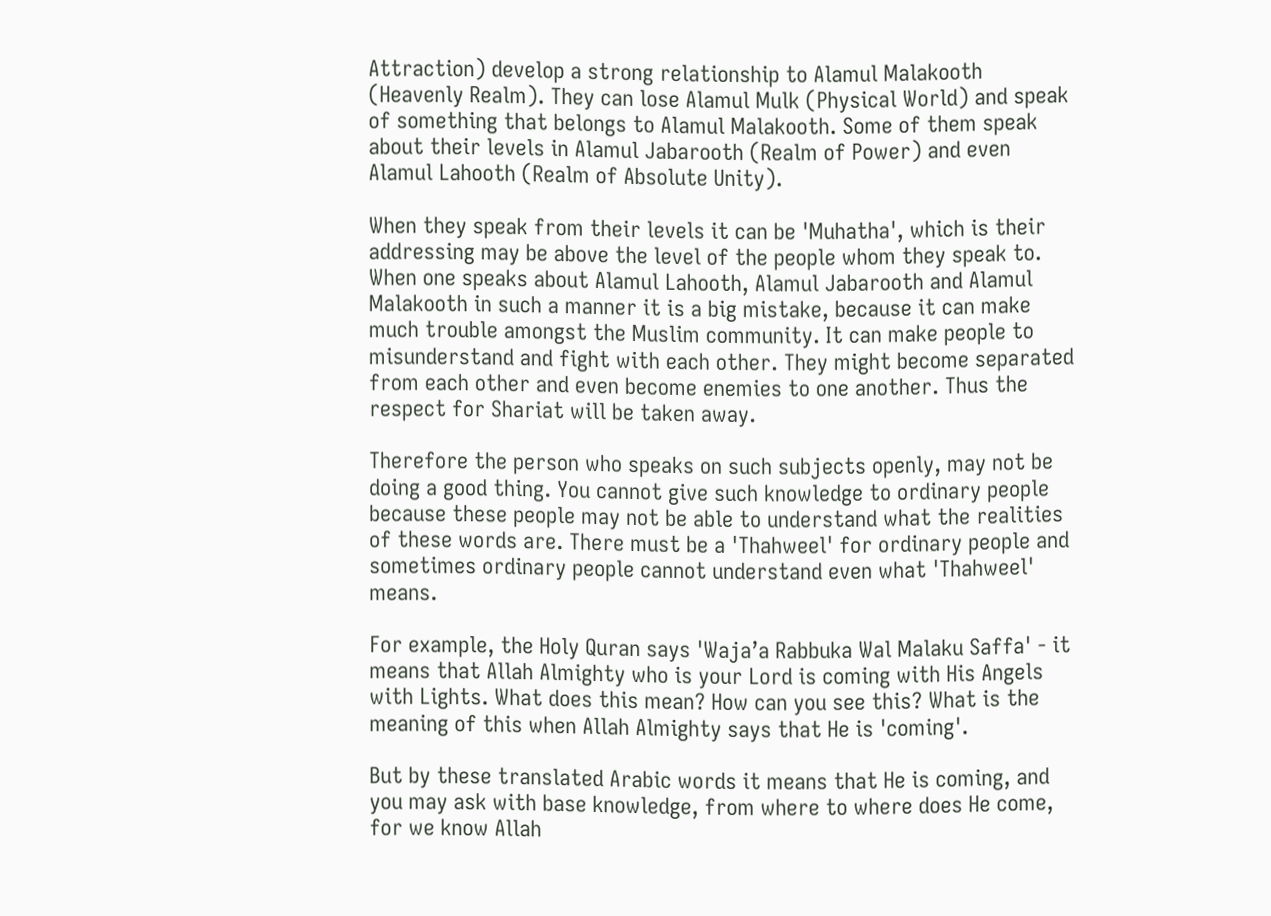Attraction) develop a strong relationship to Alamul Malakooth (Heavenly Realm). They can lose Alamul Mulk (Physical World) and speak of something that belongs to Alamul Malakooth. Some of them speak about their levels in Alamul Jabarooth (Realm of Power) and even Alamul Lahooth (Realm of Absolute Unity).

When they speak from their levels it can be 'Muhatha', which is their addressing may be above the level of the people whom they speak to. When one speaks about Alamul Lahooth, Alamul Jabarooth and Alamul Malakooth in such a manner it is a big mistake, because it can make much trouble amongst the Muslim community. It can make people to misunderstand and fight with each other. They might become separated from each other and even become enemies to one another. Thus the respect for Shariat will be taken away.

Therefore the person who speaks on such subjects openly, may not be doing a good thing. You cannot give such knowledge to ordinary people because these people may not be able to understand what the realities of these words are. There must be a 'Thahweel' for ordinary people and sometimes ordinary people cannot understand even what 'Thahweel' means.

For example, the Holy Quran says 'Waja’a Rabbuka Wal Malaku Saffa' - it means that Allah Almighty who is your Lord is coming with His Angels with Lights. What does this mean? How can you see this? What is the meaning of this when Allah Almighty says that He is 'coming'.

But by these translated Arabic words it means that He is coming, and you may ask with base knowledge, from where to where does He come, for we know Allah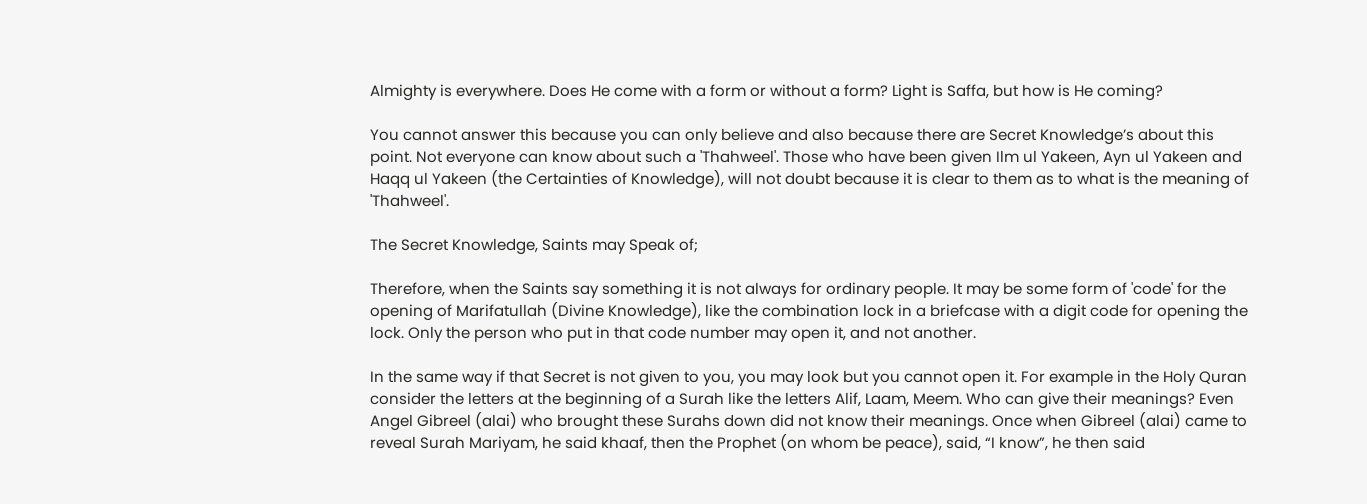Almighty is everywhere. Does He come with a form or without a form? Light is Saffa, but how is He coming?

You cannot answer this because you can only believe and also because there are Secret Knowledge’s about this point. Not everyone can know about such a 'Thahweel'. Those who have been given Ilm ul Yakeen, Ayn ul Yakeen and Haqq ul Yakeen (the Certainties of Knowledge), will not doubt because it is clear to them as to what is the meaning of 'Thahweel'.

The Secret Knowledge, Saints may Speak of;

Therefore, when the Saints say something it is not always for ordinary people. It may be some form of 'code' for the opening of Marifatullah (Divine Knowledge), like the combination lock in a briefcase with a digit code for opening the lock. Only the person who put in that code number may open it, and not another.

In the same way if that Secret is not given to you, you may look but you cannot open it. For example in the Holy Quran consider the letters at the beginning of a Surah like the letters Alif, Laam, Meem. Who can give their meanings? Even Angel Gibreel (alai) who brought these Surahs down did not know their meanings. Once when Gibreel (alai) came to reveal Surah Mariyam, he said khaaf, then the Prophet (on whom be peace), said, “I know”, he then said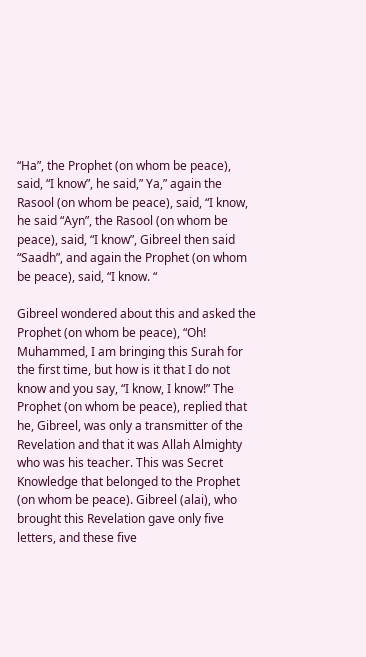“Ha”, the Prophet (on whom be peace), said, “I know”, he said,” Ya,” again the Rasool (on whom be peace), said, “I know, he said “Ayn”, the Rasool (on whom be peace), said, “I know”, Gibreel then said “Saadh”, and again the Prophet (on whom be peace), said, “I know. “

Gibreel wondered about this and asked the Prophet (on whom be peace), “Oh! Muhammed, I am bringing this Surah for the first time, but how is it that I do not know and you say, “I know, I know!” The Prophet (on whom be peace), replied that he, Gibreel, was only a transmitter of the Revelation and that it was Allah Almighty who was his teacher. This was Secret Knowledge that belonged to the Prophet (on whom be peace). Gibreel (alai), who brought this Revelation gave only five letters, and these five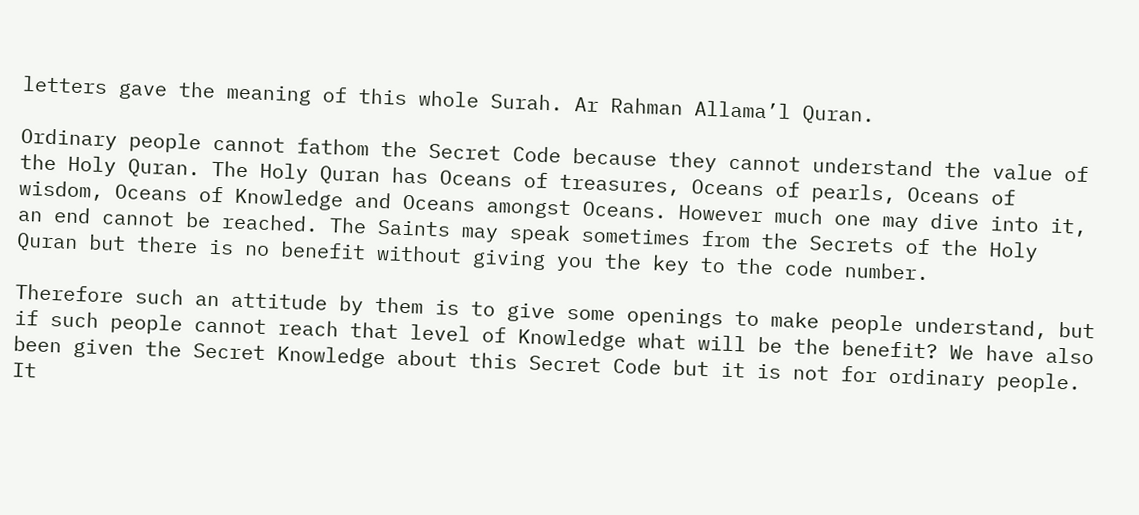letters gave the meaning of this whole Surah. Ar Rahman Allama’l Quran.

Ordinary people cannot fathom the Secret Code because they cannot understand the value of the Holy Quran. The Holy Quran has Oceans of treasures, Oceans of pearls, Oceans of wisdom, Oceans of Knowledge and Oceans amongst Oceans. However much one may dive into it, an end cannot be reached. The Saints may speak sometimes from the Secrets of the Holy Quran but there is no benefit without giving you the key to the code number.

Therefore such an attitude by them is to give some openings to make people understand, but if such people cannot reach that level of Knowledge what will be the benefit? We have also been given the Secret Knowledge about this Secret Code but it is not for ordinary people. It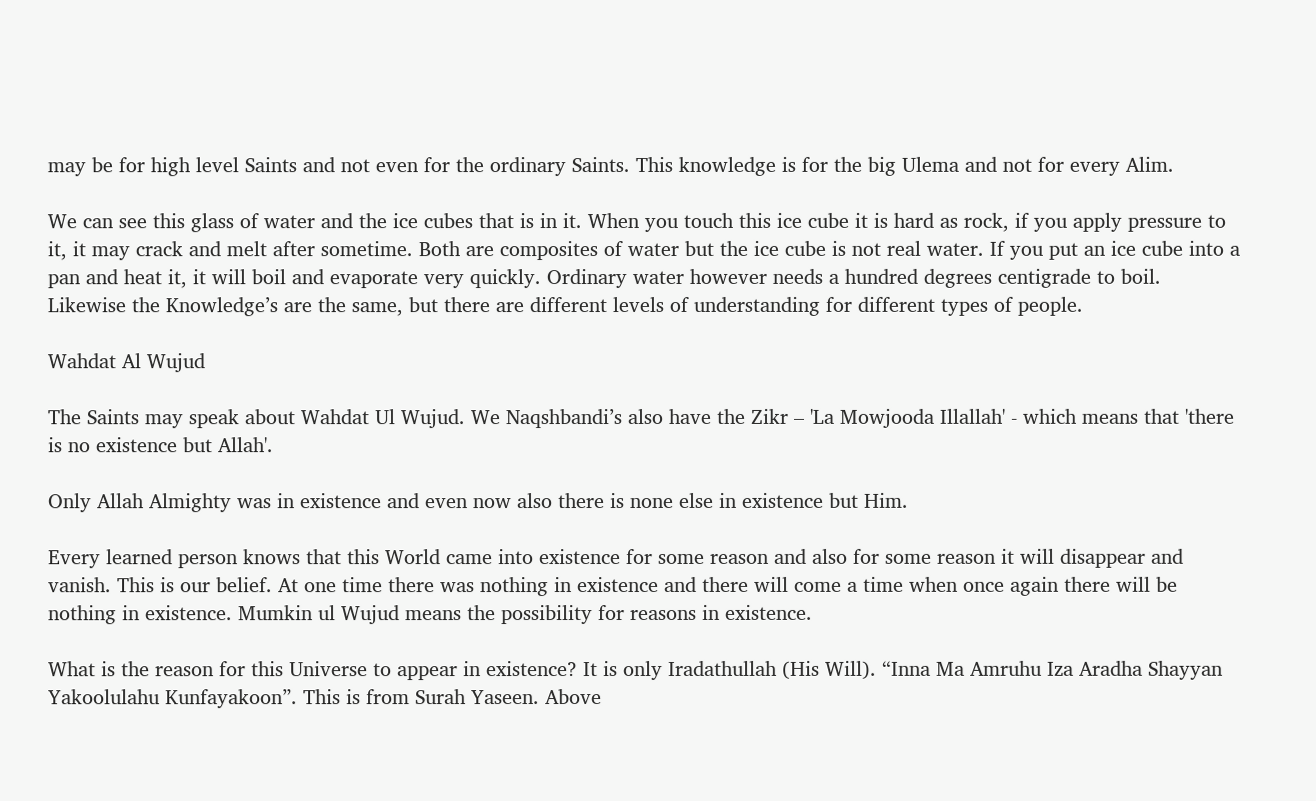may be for high level Saints and not even for the ordinary Saints. This knowledge is for the big Ulema and not for every Alim.

We can see this glass of water and the ice cubes that is in it. When you touch this ice cube it is hard as rock, if you apply pressure to it, it may crack and melt after sometime. Both are composites of water but the ice cube is not real water. If you put an ice cube into a pan and heat it, it will boil and evaporate very quickly. Ordinary water however needs a hundred degrees centigrade to boil. Likewise the Knowledge’s are the same, but there are different levels of understanding for different types of people.

Wahdat Al Wujud

The Saints may speak about Wahdat Ul Wujud. We Naqshbandi’s also have the Zikr – 'La Mowjooda Illallah' - which means that 'there is no existence but Allah'.

Only Allah Almighty was in existence and even now also there is none else in existence but Him.

Every learned person knows that this World came into existence for some reason and also for some reason it will disappear and vanish. This is our belief. At one time there was nothing in existence and there will come a time when once again there will be nothing in existence. Mumkin ul Wujud means the possibility for reasons in existence.

What is the reason for this Universe to appear in existence? It is only Iradathullah (His Will). “Inna Ma Amruhu Iza Aradha Shayyan Yakoolulahu Kunfayakoon”. This is from Surah Yaseen. Above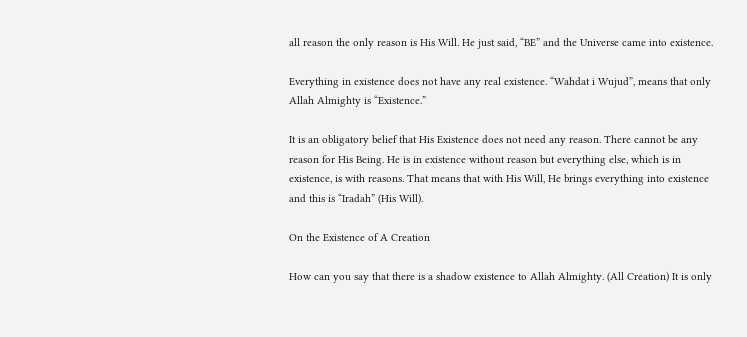all reason the only reason is His Will. He just said, “BE” and the Universe came into existence.

Everything in existence does not have any real existence. “Wahdat i Wujud”, means that only Allah Almighty is “Existence.”

It is an obligatory belief that His Existence does not need any reason. There cannot be any reason for His Being. He is in existence without reason but everything else, which is in existence, is with reasons. That means that with His Will, He brings everything into existence and this is “Iradah” (His Will).

On the Existence of A Creation

How can you say that there is a shadow existence to Allah Almighty. (All Creation) It is only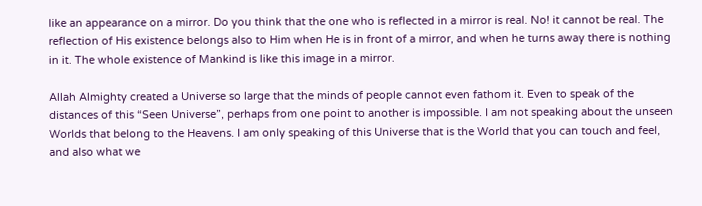like an appearance on a mirror. Do you think that the one who is reflected in a mirror is real. No! it cannot be real. The reflection of His existence belongs also to Him when He is in front of a mirror, and when he turns away there is nothing in it. The whole existence of Mankind is like this image in a mirror.

Allah Almighty created a Universe so large that the minds of people cannot even fathom it. Even to speak of the distances of this “Seen Universe”, perhaps from one point to another is impossible. I am not speaking about the unseen Worlds that belong to the Heavens. I am only speaking of this Universe that is the World that you can touch and feel, and also what we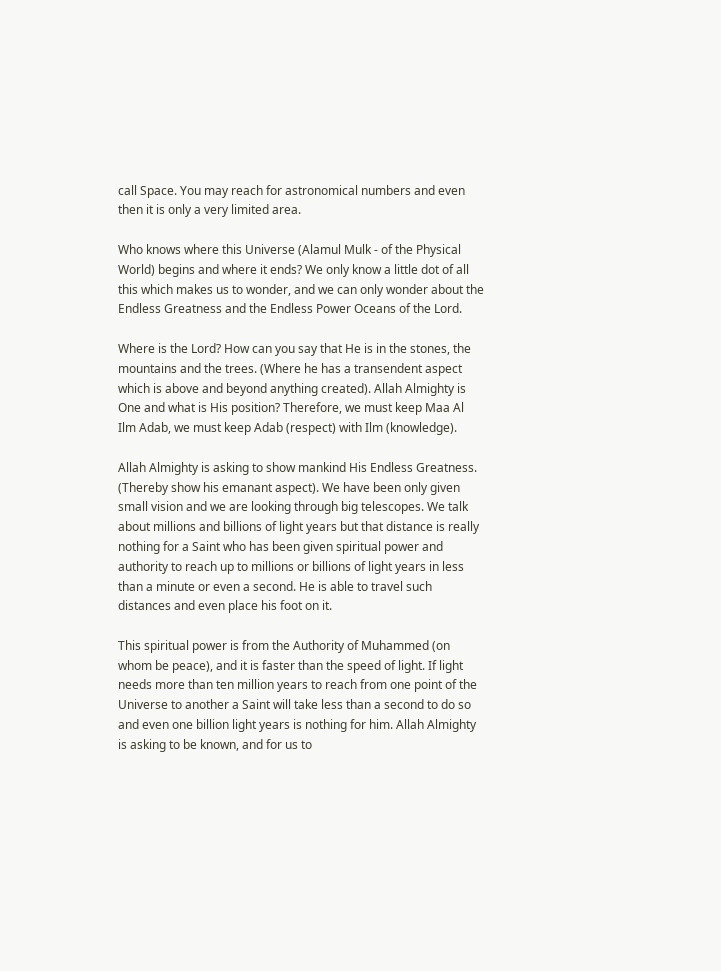call Space. You may reach for astronomical numbers and even then it is only a very limited area.

Who knows where this Universe (Alamul Mulk - of the Physical World) begins and where it ends? We only know a little dot of all this which makes us to wonder, and we can only wonder about the Endless Greatness and the Endless Power Oceans of the Lord.

Where is the Lord? How can you say that He is in the stones, the mountains and the trees. (Where he has a transendent aspect which is above and beyond anything created). Allah Almighty is One and what is His position? Therefore, we must keep Maa Al Ilm Adab, we must keep Adab (respect) with Ilm (knowledge).

Allah Almighty is asking to show mankind His Endless Greatness. (Thereby show his emanant aspect). We have been only given small vision and we are looking through big telescopes. We talk about millions and billions of light years but that distance is really nothing for a Saint who has been given spiritual power and authority to reach up to millions or billions of light years in less than a minute or even a second. He is able to travel such distances and even place his foot on it.

This spiritual power is from the Authority of Muhammed (on whom be peace), and it is faster than the speed of light. If light needs more than ten million years to reach from one point of the Universe to another a Saint will take less than a second to do so and even one billion light years is nothing for him. Allah Almighty is asking to be known, and for us to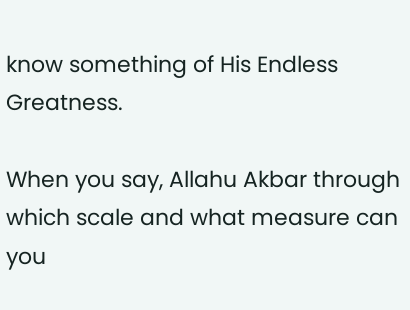know something of His Endless Greatness.

When you say, Allahu Akbar through which scale and what measure can you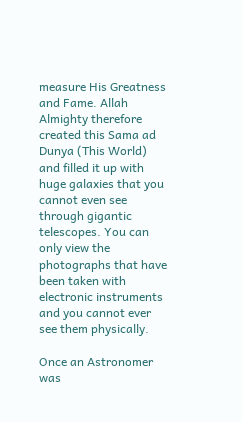measure His Greatness and Fame. Allah Almighty therefore created this Sama ad Dunya (This World) and filled it up with huge galaxies that you cannot even see through gigantic telescopes. You can only view the photographs that have been taken with electronic instruments and you cannot ever see them physically.

Once an Astronomer was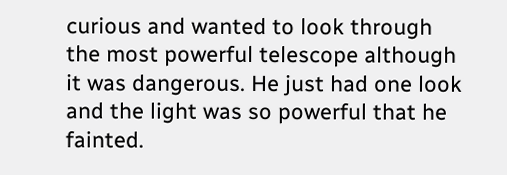curious and wanted to look through the most powerful telescope although it was dangerous. He just had one look and the light was so powerful that he fainted.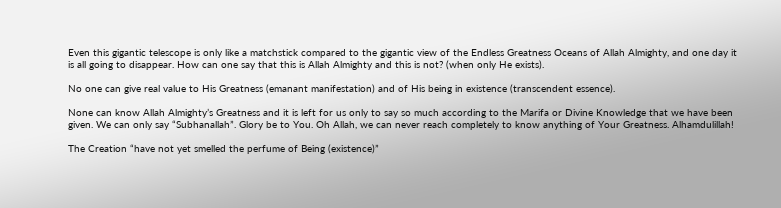Even this gigantic telescope is only like a matchstick compared to the gigantic view of the Endless Greatness Oceans of Allah Almighty, and one day it is all going to disappear. How can one say that this is Allah Almighty and this is not? (when only He exists).

No one can give real value to His Greatness (emanant manifestation) and of His being in existence (transcendent essence).

None can know Allah Almighty’s Greatness and it is left for us only to say so much according to the Marifa or Divine Knowledge that we have been given. We can only say “Subhanallah”. Glory be to You. Oh Allah, we can never reach completely to know anything of Your Greatness. Alhamdulillah!

The Creation “have not yet smelled the perfume of Being (existence)”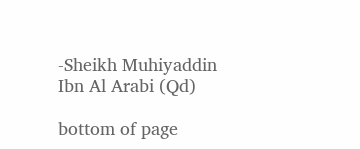-Sheikh Muhiyaddin Ibn Al Arabi (Qd)

bottom of page